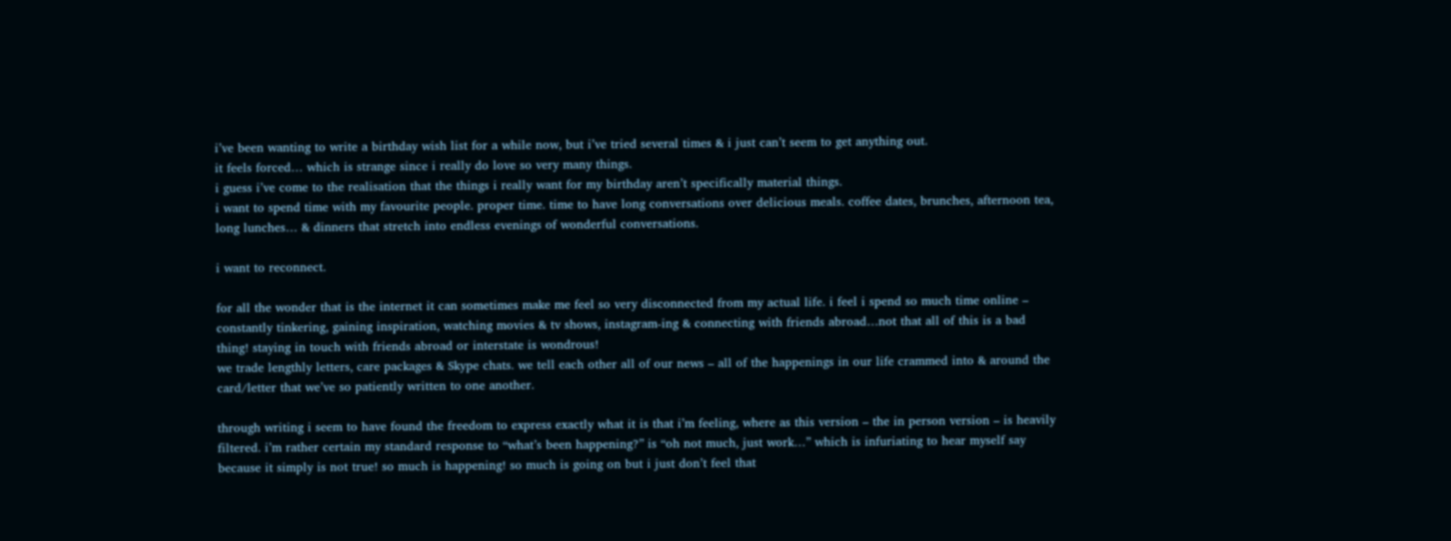i’ve been wanting to write a birthday wish list for a while now, but i’ve tried several times & i just can’t seem to get anything out.
it feels forced… which is strange since i really do love so very many things.
i guess i’ve come to the realisation that the things i really want for my birthday aren’t specifically material things.
i want to spend time with my favourite people. proper time. time to have long conversations over delicious meals. coffee dates, brunches, afternoon tea, long lunches… & dinners that stretch into endless evenings of wonderful conversations.

i want to reconnect.

for all the wonder that is the internet it can sometimes make me feel so very disconnected from my actual life. i feel i spend so much time online – constantly tinkering, gaining inspiration, watching movies & tv shows, instagram-ing & connecting with friends abroad…not that all of this is a bad thing! staying in touch with friends abroad or interstate is wondrous!
we trade lengthly letters, care packages & Skype chats. we tell each other all of our news – all of the happenings in our life crammed into & around the card/letter that we’ve so patiently written to one another.

through writing i seem to have found the freedom to express exactly what it is that i’m feeling, where as this version – the in person version – is heavily filtered. i’m rather certain my standard response to “what’s been happening?” is “oh not much, just work…” which is infuriating to hear myself say because it simply is not true! so much is happening! so much is going on but i just don’t feel that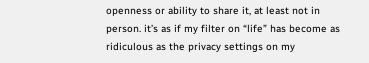openness or ability to share it, at least not in person. it’s as if my filter on “life” has become as ridiculous as the privacy settings on my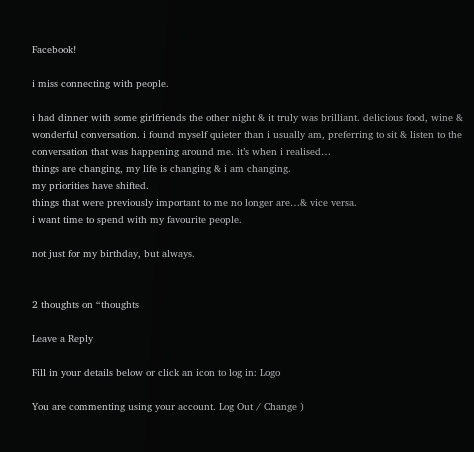Facebook!

i miss connecting with people.

i had dinner with some girlfriends the other night & it truly was brilliant. delicious food, wine & wonderful conversation. i found myself quieter than i usually am, preferring to sit & listen to the conversation that was happening around me. it’s when i realised…
things are changing, my life is changing & i am changing.
my priorities have shifted.
things that were previously important to me no longer are…& vice versa.
i want time to spend with my favourite people.

not just for my birthday, but always.


2 thoughts on “thoughts

Leave a Reply

Fill in your details below or click an icon to log in: Logo

You are commenting using your account. Log Out / Change )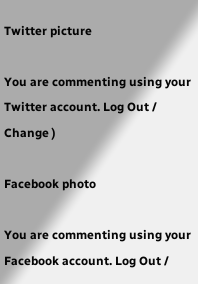Twitter picture

You are commenting using your Twitter account. Log Out / Change )

Facebook photo

You are commenting using your Facebook account. Log Out /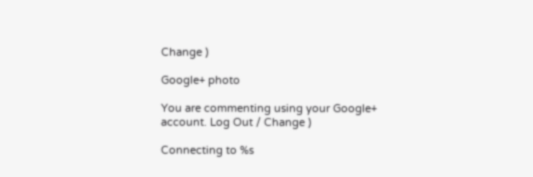Change )

Google+ photo

You are commenting using your Google+ account. Log Out / Change )

Connecting to %s